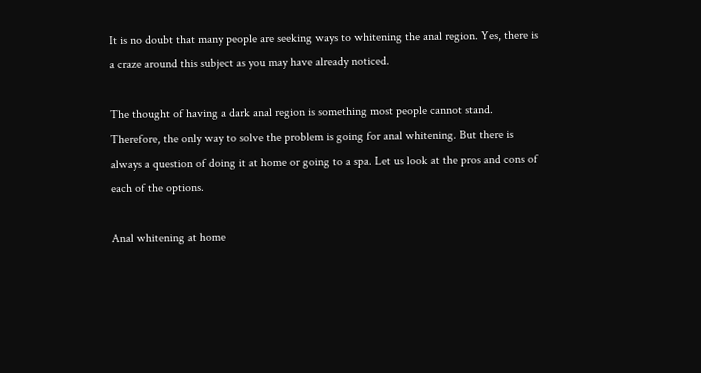It is no doubt that many people are seeking ways to whitening the anal region. Yes, there is a craze around this subject as you may have already noticed.

The thought of having a dark anal region is something most people cannot stand. Therefore, the only way to solve the problem is going for anal whitening. But there is always a question of doing it at home or going to a spa. Let us look at the pros and cons of each of the options.

Anal whitening at home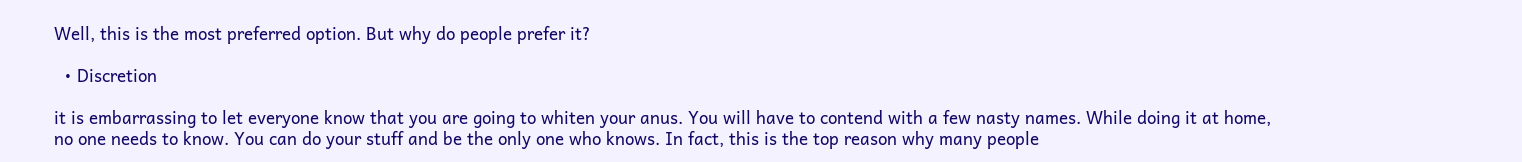Well, this is the most preferred option. But why do people prefer it?

  • Discretion

it is embarrassing to let everyone know that you are going to whiten your anus. You will have to contend with a few nasty names. While doing it at home, no one needs to know. You can do your stuff and be the only one who knows. In fact, this is the top reason why many people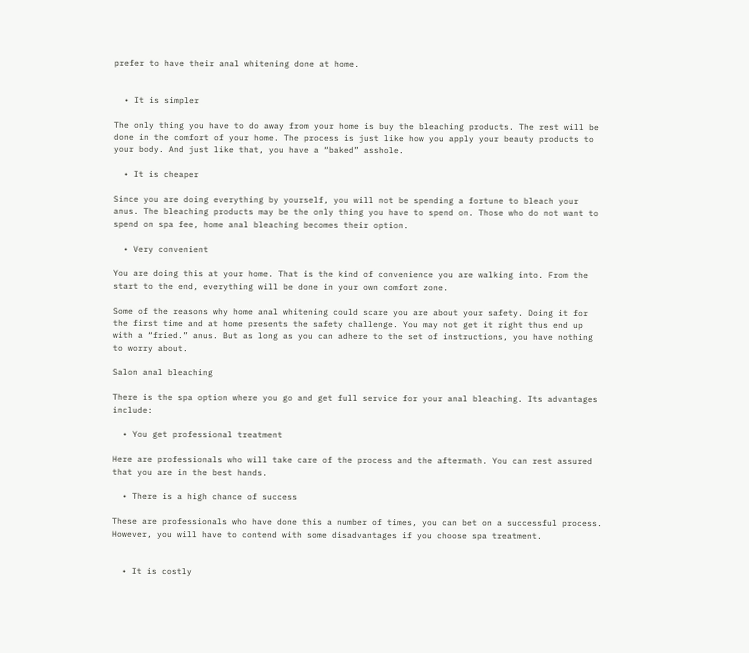prefer to have their anal whitening done at home.


  • It is simpler

The only thing you have to do away from your home is buy the bleaching products. The rest will be done in the comfort of your home. The process is just like how you apply your beauty products to your body. And just like that, you have a “baked” asshole.

  • It is cheaper

Since you are doing everything by yourself, you will not be spending a fortune to bleach your anus. The bleaching products may be the only thing you have to spend on. Those who do not want to spend on spa fee, home anal bleaching becomes their option.

  • Very convenient

You are doing this at your home. That is the kind of convenience you are walking into. From the start to the end, everything will be done in your own comfort zone.

Some of the reasons why home anal whitening could scare you are about your safety. Doing it for the first time and at home presents the safety challenge. You may not get it right thus end up with a “fried.” anus. But as long as you can adhere to the set of instructions, you have nothing to worry about.

Salon anal bleaching

There is the spa option where you go and get full service for your anal bleaching. Its advantages include:

  • You get professional treatment

Here are professionals who will take care of the process and the aftermath. You can rest assured that you are in the best hands.

  • There is a high chance of success

These are professionals who have done this a number of times, you can bet on a successful process. However, you will have to contend with some disadvantages if you choose spa treatment.


  • It is costly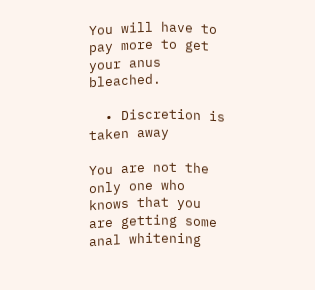You will have to pay more to get your anus bleached.

  • Discretion is taken away

You are not the only one who knows that you are getting some anal whitening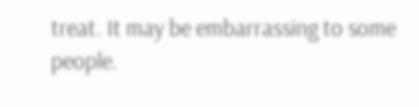treat. It may be embarrassing to some people.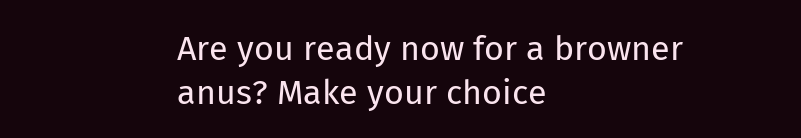Are you ready now for a browner anus? Make your choice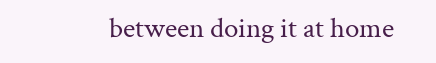between doing it at home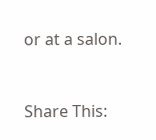or at a salon.


Share This: